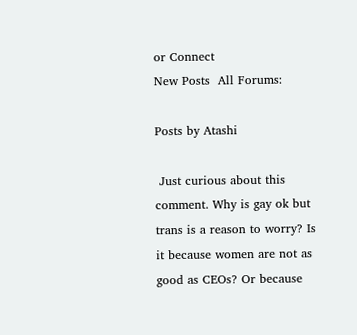or Connect
New Posts  All Forums:

Posts by Atashi

 Just curious about this comment. Why is gay ok but trans is a reason to worry? Is it because women are not as good as CEOs? Or because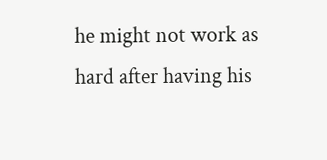he might not work as hard after having his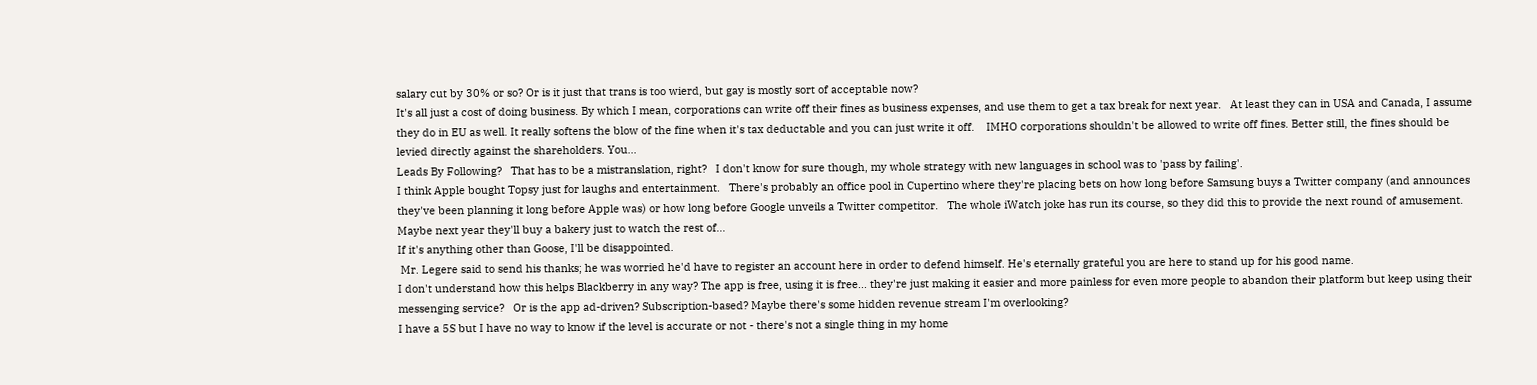salary cut by 30% or so? Or is it just that trans is too wierd, but gay is mostly sort of acceptable now?
It's all just a cost of doing business. By which I mean, corporations can write off their fines as business expenses, and use them to get a tax break for next year.   At least they can in USA and Canada, I assume they do in EU as well. It really softens the blow of the fine when it's tax deductable and you can just write it off.    IMHO corporations shouldn't be allowed to write off fines. Better still, the fines should be levied directly against the shareholders. You...
Leads By Following?   That has to be a mistranslation, right?   I don't know for sure though, my whole strategy with new languages in school was to 'pass by failing'.
I think Apple bought Topsy just for laughs and entertainment.   There's probably an office pool in Cupertino where they're placing bets on how long before Samsung buys a Twitter company (and announces they've been planning it long before Apple was) or how long before Google unveils a Twitter competitor.   The whole iWatch joke has run its course, so they did this to provide the next round of amusement.   Maybe next year they'll buy a bakery just to watch the rest of...
If it's anything other than Goose, I'll be disappointed.
 Mr. Legere said to send his thanks; he was worried he'd have to register an account here in order to defend himself. He's eternally grateful you are here to stand up for his good name.
I don't understand how this helps Blackberry in any way? The app is free, using it is free... they're just making it easier and more painless for even more people to abandon their platform but keep using their messenging service?   Or is the app ad-driven? Subscription-based? Maybe there's some hidden revenue stream I'm overlooking?
I have a 5S but I have no way to know if the level is accurate or not - there's not a single thing in my home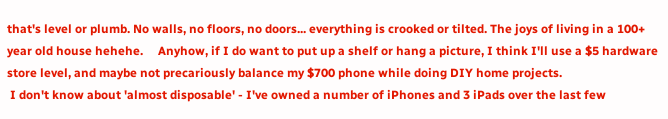that's level or plumb. No walls, no floors, no doors... everything is crooked or tilted. The joys of living in a 100+ year old house hehehe.     Anyhow, if I do want to put up a shelf or hang a picture, I think I'll use a $5 hardware store level, and maybe not precariously balance my $700 phone while doing DIY home projects.
 I don't know about 'almost disposable' - I've owned a number of iPhones and 3 iPads over the last few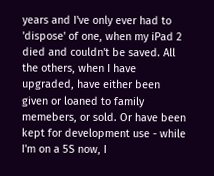years and I've only ever had to 'dispose' of one, when my iPad 2 died and couldn't be saved. All the others, when I have upgraded, have either been given or loaned to family memebers, or sold. Or have been kept for development use - while I'm on a 5S now, I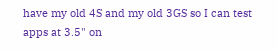have my old 4S and my old 3GS so I can test apps at 3.5" on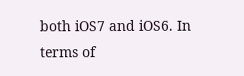both iOS7 and iOS6. In terms of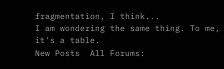fragmentation, I think...
I am wondering the same thing. To me, it's a table.
New Posts  All Forums: